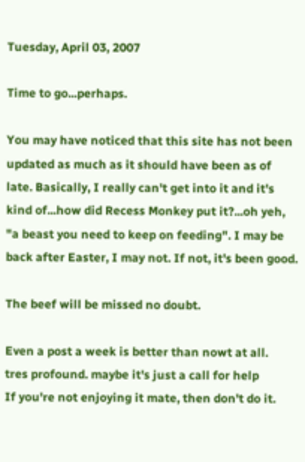Tuesday, April 03, 2007

Time to go...perhaps.

You may have noticed that this site has not been updated as much as it should have been as of late. Basically, I really can't get into it and it's kind of...how did Recess Monkey put it?...oh yeh, "a beast you need to keep on feeding". I may be back after Easter, I may not. If not, it's been good.

The beef will be missed no doubt.

Even a post a week is better than nowt at all.
tres profound. maybe it's just a call for help
If you're not enjoying it mate, then don't do it.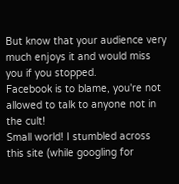But know that your audience very much enjoys it and would miss you if you stopped.
Facebook is to blame, you're not allowed to talk to anyone not in the cult!
Small world! I stumbled across this site (while googling for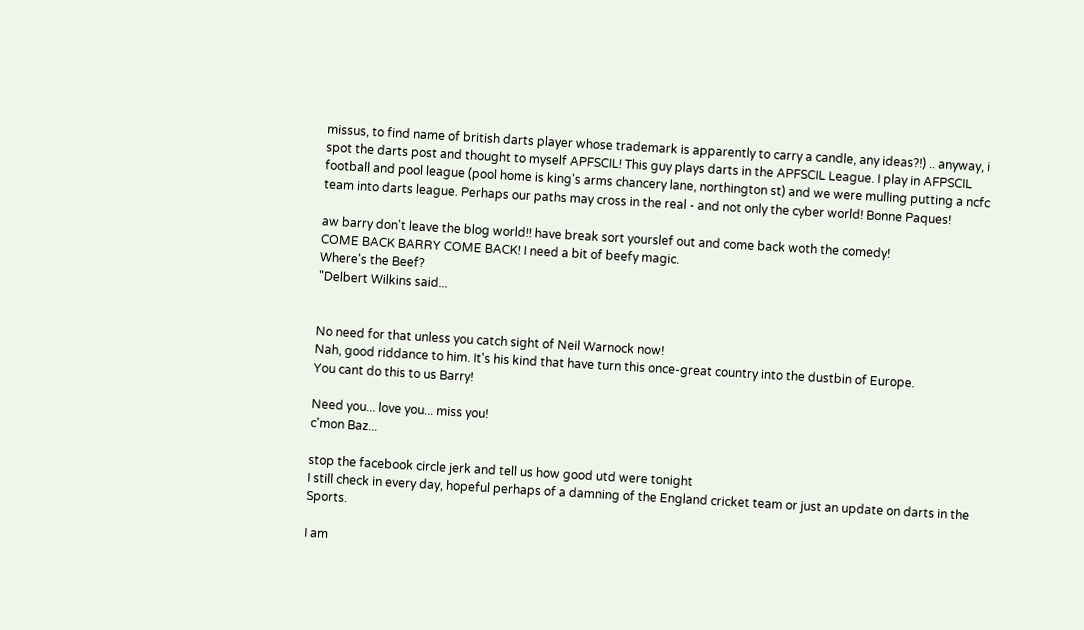missus, to find name of british darts player whose trademark is apparently to carry a candle, any ideas?!) .. anyway, i spot the darts post and thought to myself APFSCIL! This guy plays darts in the APFSCIL League. I play in AFPSCIL football and pool league (pool home is king's arms chancery lane, northington st) and we were mulling putting a ncfc team into darts league. Perhaps our paths may cross in the real - and not only the cyber world! Bonne Paques!

aw barry don't leave the blog world!! have break sort yourslef out and come back woth the comedy!
COME BACK BARRY COME BACK! I need a bit of beefy magic.
Where's the Beef?
"Delbert Wilkins said...


No need for that unless you catch sight of Neil Warnock now!
Nah, good riddance to him. It's his kind that have turn this once-great country into the dustbin of Europe.
You cant do this to us Barry!

Need you... love you... miss you!
c'mon Baz...

stop the facebook circle jerk and tell us how good utd were tonight
I still check in every day, hopeful perhaps of a damning of the England cricket team or just an update on darts in the Sports.

I am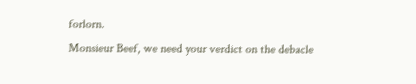forlorn.
Monsieur Beef, we need your verdict on the debacle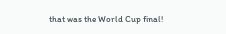that was the World Cup final!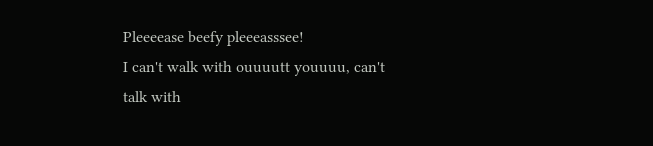Pleeeease beefy pleeeasssee!
I can't walk with ouuuutt youuuu, can't talk with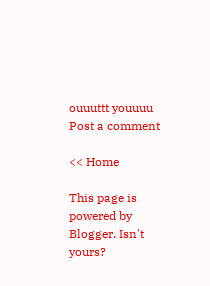ouuuttt youuuu
Post a comment

<< Home

This page is powered by Blogger. Isn't yours?